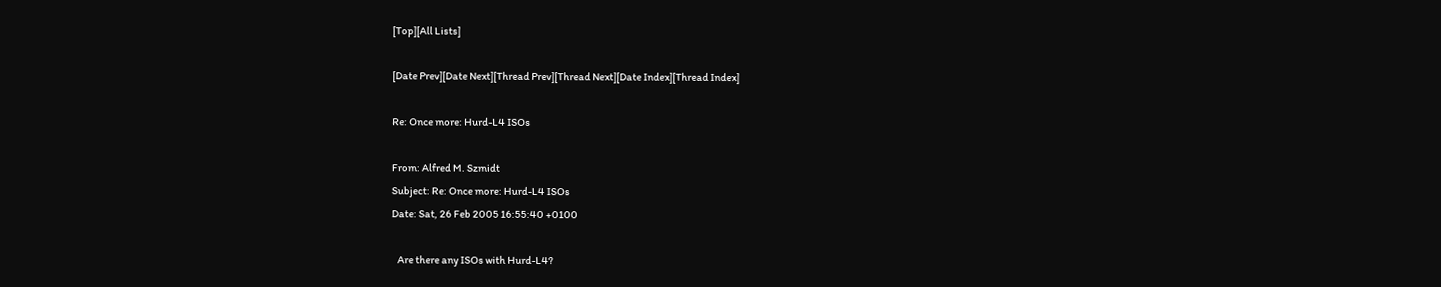[Top][All Lists]

[Date Prev][Date Next][Thread Prev][Thread Next][Date Index][Thread Index]

Re: Once more: Hurd-L4 ISOs

From: Alfred M. Szmidt
Subject: Re: Once more: Hurd-L4 ISOs
Date: Sat, 26 Feb 2005 16:55:40 +0100

   Are there any ISOs with Hurd-L4?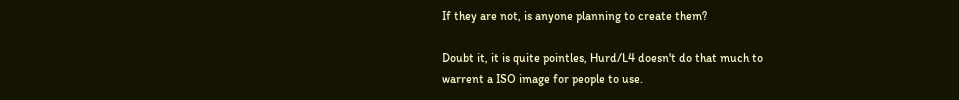If they are not, is anyone planning to create them?

Doubt it, it is quite pointles, Hurd/L4 doesn't do that much to
warrent a ISO image for people to use.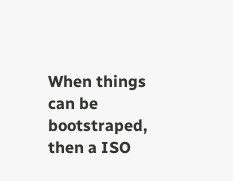When things can be
bootstraped, then a ISO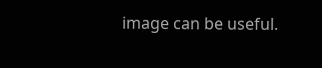image can be useful.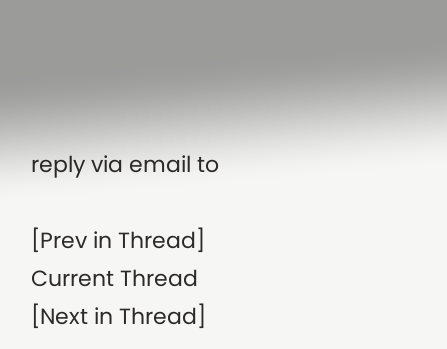reply via email to

[Prev in Thread] Current Thread [Next in Thread]